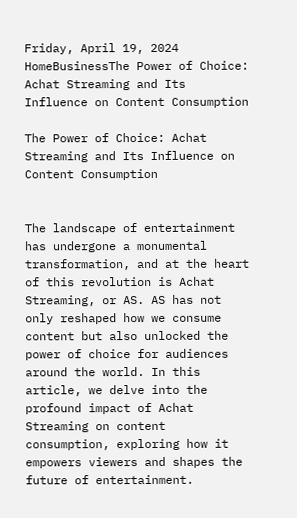Friday, April 19, 2024
HomeBusinessThe Power of Choice: Achat Streaming and Its Influence on Content Consumption

The Power of Choice: Achat Streaming and Its Influence on Content Consumption


The landscape of entertainment has undergone a monumental transformation, and at the heart of this revolution is Achat Streaming, or AS. AS has not only reshaped how we consume content but also unlocked the power of choice for audiences around the world. In this article, we delve into the profound impact of Achat Streaming on content consumption, exploring how it empowers viewers and shapes the future of entertainment.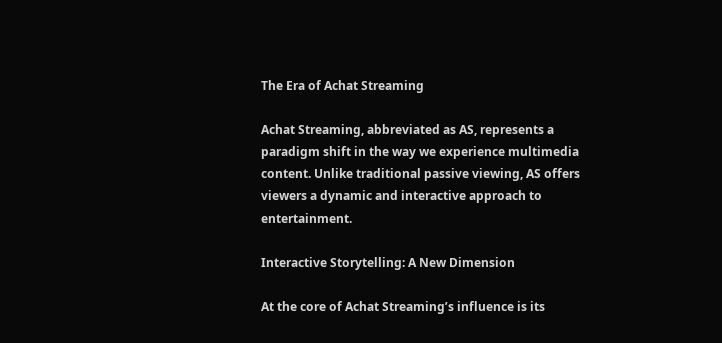The Era of Achat Streaming

Achat Streaming, abbreviated as AS, represents a paradigm shift in the way we experience multimedia content. Unlike traditional passive viewing, AS offers viewers a dynamic and interactive approach to entertainment.

Interactive Storytelling: A New Dimension

At the core of Achat Streaming’s influence is its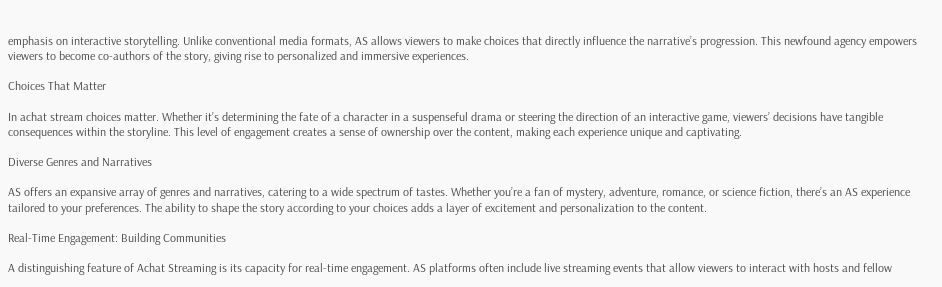emphasis on interactive storytelling. Unlike conventional media formats, AS allows viewers to make choices that directly influence the narrative’s progression. This newfound agency empowers viewers to become co-authors of the story, giving rise to personalized and immersive experiences.

Choices That Matter

In achat stream choices matter. Whether it’s determining the fate of a character in a suspenseful drama or steering the direction of an interactive game, viewers’ decisions have tangible consequences within the storyline. This level of engagement creates a sense of ownership over the content, making each experience unique and captivating.

Diverse Genres and Narratives

AS offers an expansive array of genres and narratives, catering to a wide spectrum of tastes. Whether you’re a fan of mystery, adventure, romance, or science fiction, there’s an AS experience tailored to your preferences. The ability to shape the story according to your choices adds a layer of excitement and personalization to the content.

Real-Time Engagement: Building Communities

A distinguishing feature of Achat Streaming is its capacity for real-time engagement. AS platforms often include live streaming events that allow viewers to interact with hosts and fellow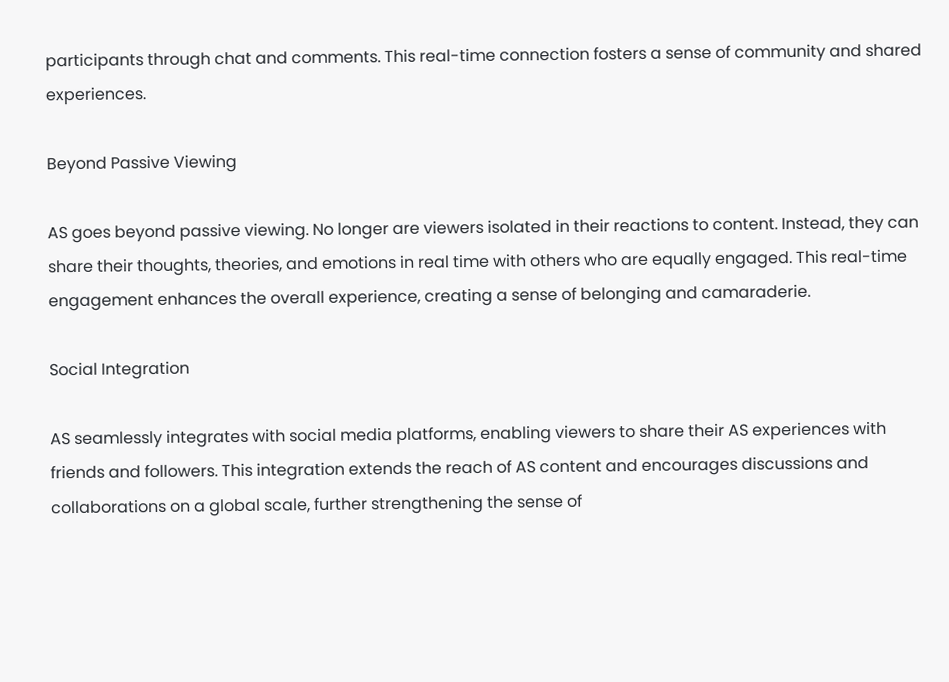participants through chat and comments. This real-time connection fosters a sense of community and shared experiences.

Beyond Passive Viewing

AS goes beyond passive viewing. No longer are viewers isolated in their reactions to content. Instead, they can share their thoughts, theories, and emotions in real time with others who are equally engaged. This real-time engagement enhances the overall experience, creating a sense of belonging and camaraderie.

Social Integration

AS seamlessly integrates with social media platforms, enabling viewers to share their AS experiences with friends and followers. This integration extends the reach of AS content and encourages discussions and collaborations on a global scale, further strengthening the sense of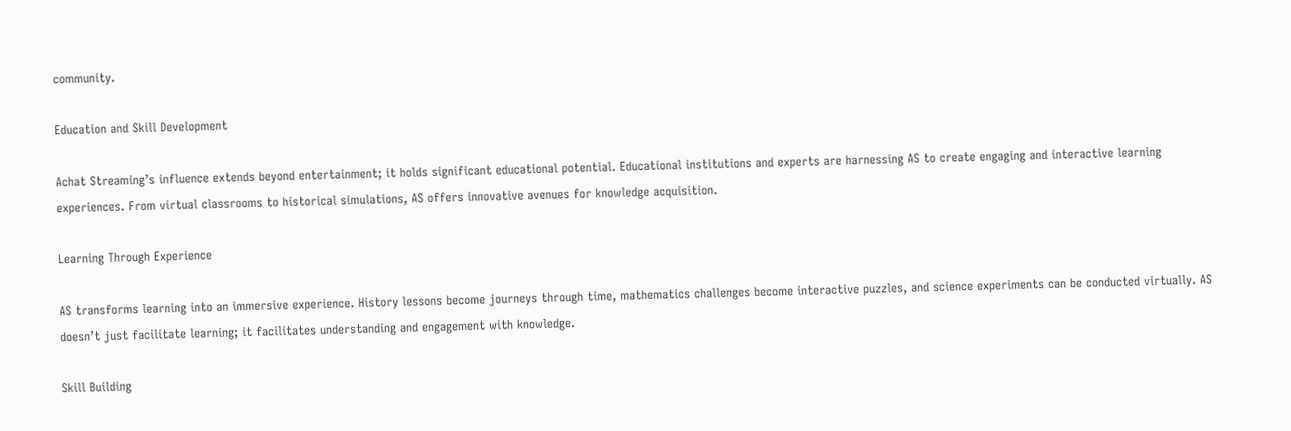community.

Education and Skill Development

Achat Streaming’s influence extends beyond entertainment; it holds significant educational potential. Educational institutions and experts are harnessing AS to create engaging and interactive learning experiences. From virtual classrooms to historical simulations, AS offers innovative avenues for knowledge acquisition.

Learning Through Experience

AS transforms learning into an immersive experience. History lessons become journeys through time, mathematics challenges become interactive puzzles, and science experiments can be conducted virtually. AS doesn’t just facilitate learning; it facilitates understanding and engagement with knowledge.

Skill Building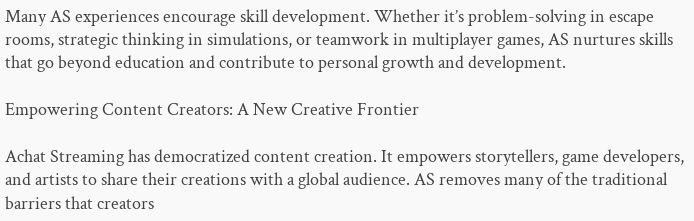Many AS experiences encourage skill development. Whether it’s problem-solving in escape rooms, strategic thinking in simulations, or teamwork in multiplayer games, AS nurtures skills that go beyond education and contribute to personal growth and development.

Empowering Content Creators: A New Creative Frontier

Achat Streaming has democratized content creation. It empowers storytellers, game developers, and artists to share their creations with a global audience. AS removes many of the traditional barriers that creators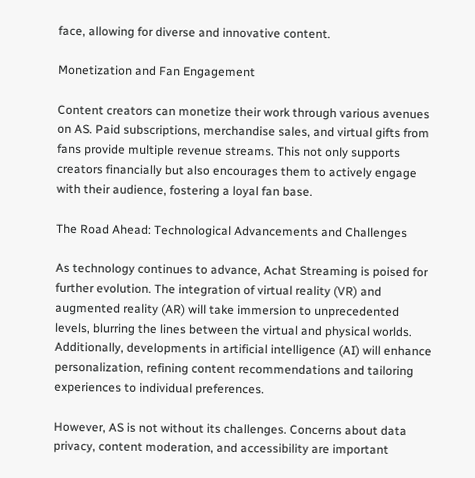face, allowing for diverse and innovative content.

Monetization and Fan Engagement

Content creators can monetize their work through various avenues on AS. Paid subscriptions, merchandise sales, and virtual gifts from fans provide multiple revenue streams. This not only supports creators financially but also encourages them to actively engage with their audience, fostering a loyal fan base.

The Road Ahead: Technological Advancements and Challenges

As technology continues to advance, Achat Streaming is poised for further evolution. The integration of virtual reality (VR) and augmented reality (AR) will take immersion to unprecedented levels, blurring the lines between the virtual and physical worlds. Additionally, developments in artificial intelligence (AI) will enhance personalization, refining content recommendations and tailoring experiences to individual preferences.

However, AS is not without its challenges. Concerns about data privacy, content moderation, and accessibility are important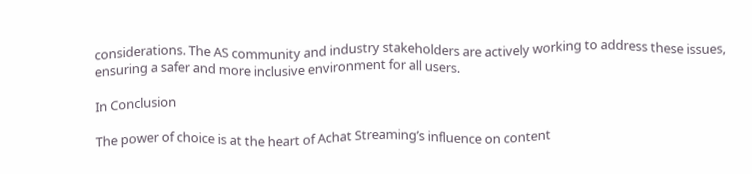considerations. The AS community and industry stakeholders are actively working to address these issues, ensuring a safer and more inclusive environment for all users.

In Conclusion

The power of choice is at the heart of Achat Streaming’s influence on content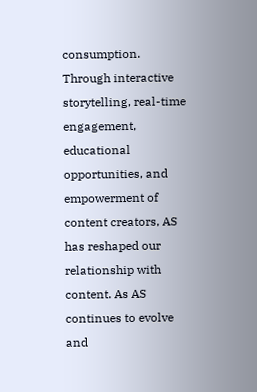consumption. Through interactive storytelling, real-time engagement, educational opportunities, and empowerment of content creators, AS has reshaped our relationship with content. As AS continues to evolve and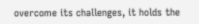overcome its challenges, it holds the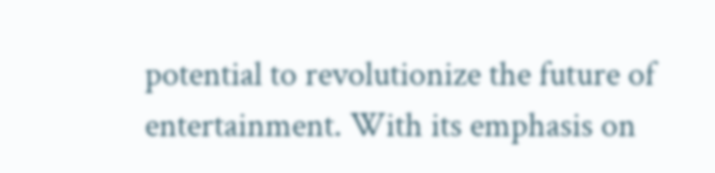potential to revolutionize the future of entertainment. With its emphasis on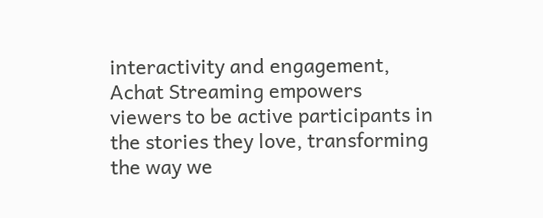interactivity and engagement, Achat Streaming empowers viewers to be active participants in the stories they love, transforming the way we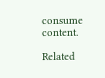consume content.

Related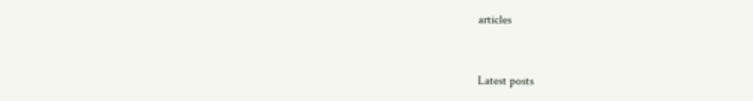articles


Latest posts